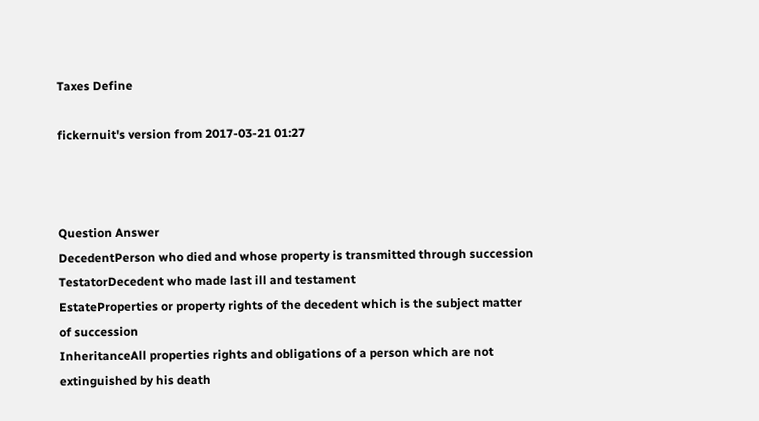Taxes Define

fickernuit's version from 2017-03-21 01:27



Question Answer
DecedentPerson who died and whose property is transmitted through succession
TestatorDecedent who made last ill and testament
EstateProperties or property rights of the decedent which is the subject matter of succession
InheritanceAll properties rights and obligations of a person which are not extinguished by his death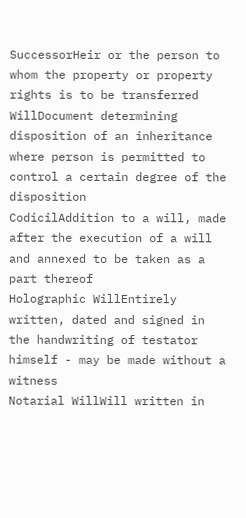SuccessorHeir or the person to whom the property or property rights is to be transferred
WillDocument determining disposition of an inheritance where person is permitted to control a certain degree of the disposition
CodicilAddition to a will, made after the execution of a will and annexed to be taken as a part thereof
Holographic WillEntirely written, dated and signed in the handwriting of testator himself - may be made without a witness
Notarial WillWill written in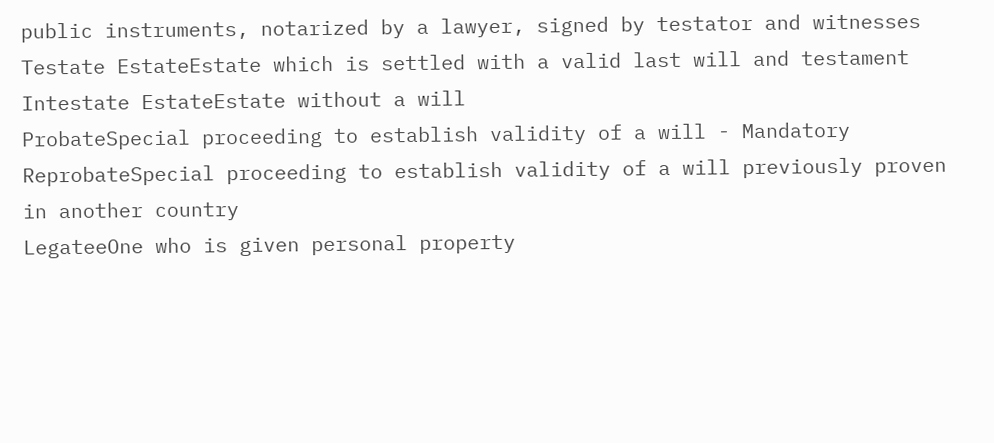public instruments, notarized by a lawyer, signed by testator and witnesses
Testate EstateEstate which is settled with a valid last will and testament
Intestate EstateEstate without a will
ProbateSpecial proceeding to establish validity of a will - Mandatory
ReprobateSpecial proceeding to establish validity of a will previously proven in another country
LegateeOne who is given personal property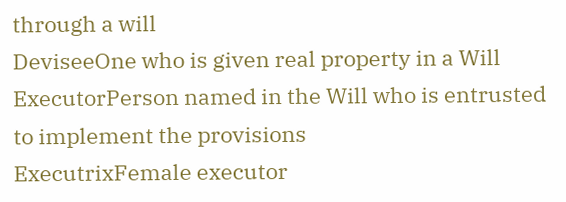through a will
DeviseeOne who is given real property in a Will
ExecutorPerson named in the Will who is entrusted to implement the provisions
ExecutrixFemale executor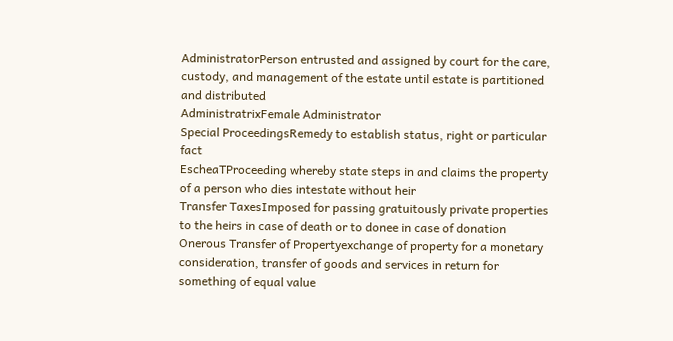AdministratorPerson entrusted and assigned by court for the care, custody, and management of the estate until estate is partitioned and distributed
AdministratrixFemale Administrator
Special ProceedingsRemedy to establish status, right or particular fact
EscheaTProceeding whereby state steps in and claims the property of a person who dies intestate without heir
Transfer TaxesImposed for passing gratuitously private properties to the heirs in case of death or to donee in case of donation
Onerous Transfer of Propertyexchange of property for a monetary consideration, transfer of goods and services in return for something of equal value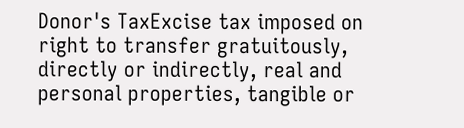Donor's TaxExcise tax imposed on right to transfer gratuitously, directly or indirectly, real and personal properties, tangible or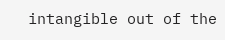intangible out of the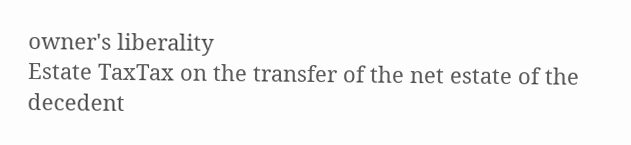owner's liberality
Estate TaxTax on the transfer of the net estate of the decedent